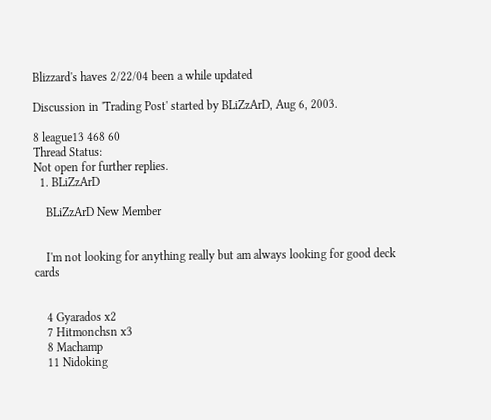Blizzard's haves 2/22/04 been a while updated

Discussion in 'Trading Post' started by BLiZzArD, Aug 6, 2003.

8 league13 468 60
Thread Status:
Not open for further replies.
  1. BLiZzArD

    BLiZzArD New Member


    I'm not looking for anything really but am always looking for good deck cards


    4 Gyarados x2
    7 Hitmonchsn x3
    8 Machamp
    11 Nidoking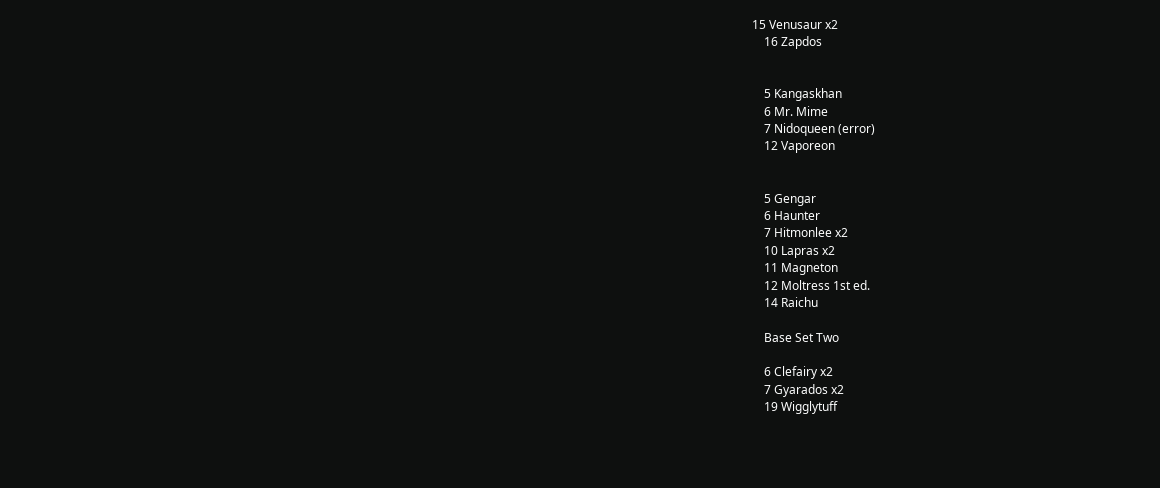15 Venusaur x2
    16 Zapdos


    5 Kangaskhan
    6 Mr. Mime
    7 Nidoqueen (error)
    12 Vaporeon


    5 Gengar
    6 Haunter
    7 Hitmonlee x2
    10 Lapras x2
    11 Magneton
    12 Moltress 1st ed.
    14 Raichu

    Base Set Two

    6 Clefairy x2
    7 Gyarados x2
    19 Wigglytuff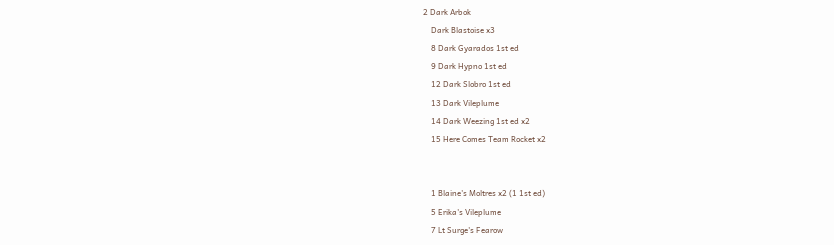2 Dark Arbok
    Dark Blastoise x3
    8 Dark Gyarados 1st ed
    9 Dark Hypno 1st ed
    12 Dark Slobro 1st ed
    13 Dark Vileplume
    14 Dark Weezing 1st ed x2
    15 Here Comes Team Rocket x2


    1 Blaine's Moltres x2 (1 1st ed)
    5 Erika's Vileplume
    7 Lt Surge's Fearow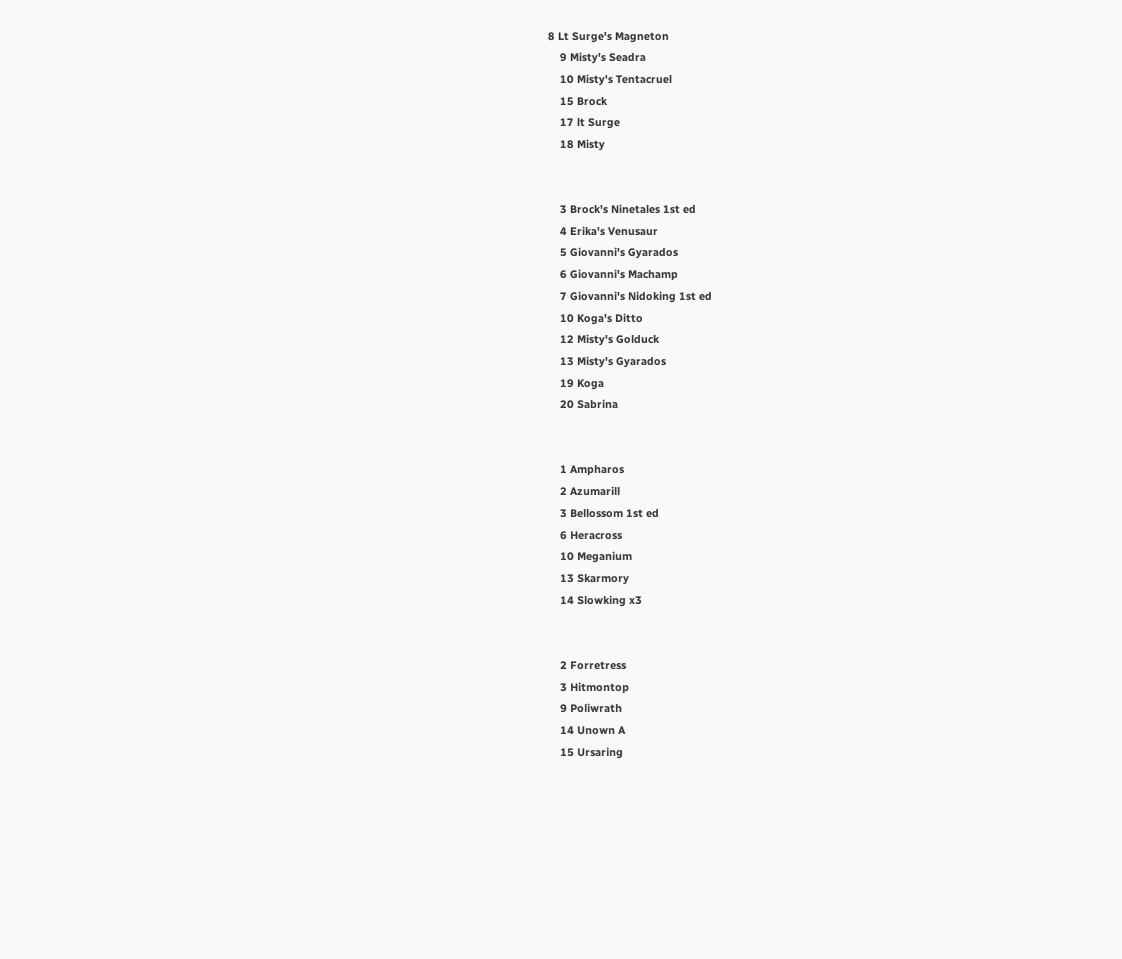8 Lt Surge's Magneton
    9 Misty's Seadra
    10 Misty's Tentacruel
    15 Brock
    17 lt Surge
    18 Misty


    3 Brock's Ninetales 1st ed
    4 Erika's Venusaur
    5 Giovanni's Gyarados
    6 Giovanni's Machamp
    7 Giovanni's Nidoking 1st ed
    10 Koga's Ditto
    12 Misty's Golduck
    13 Misty's Gyarados
    19 Koga
    20 Sabrina


    1 Ampharos
    2 Azumarill
    3 Bellossom 1st ed
    6 Heracross
    10 Meganium
    13 Skarmory
    14 Slowking x3


    2 Forretress
    3 Hitmontop
    9 Poliwrath
    14 Unown A
    15 Ursaring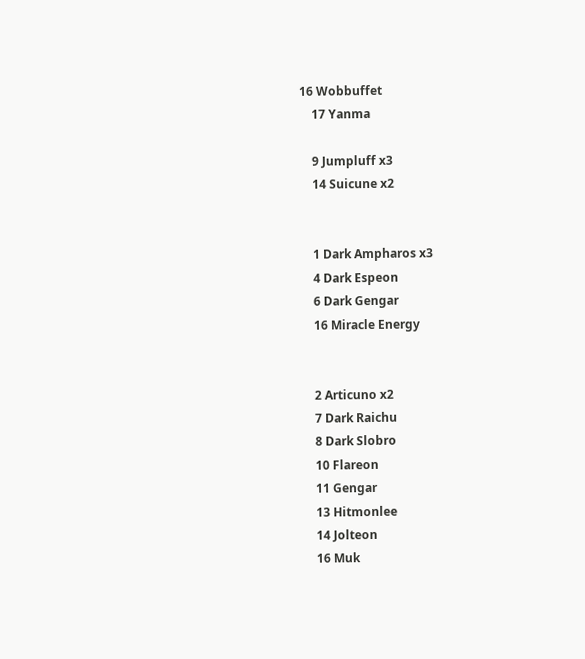16 Wobbuffet
    17 Yanma

    9 Jumpluff x3
    14 Suicune x2


    1 Dark Ampharos x3
    4 Dark Espeon
    6 Dark Gengar
    16 Miracle Energy


    2 Articuno x2
    7 Dark Raichu
    8 Dark Slobro
    10 Flareon
    11 Gengar
    13 Hitmonlee
    14 Jolteon
    16 Muk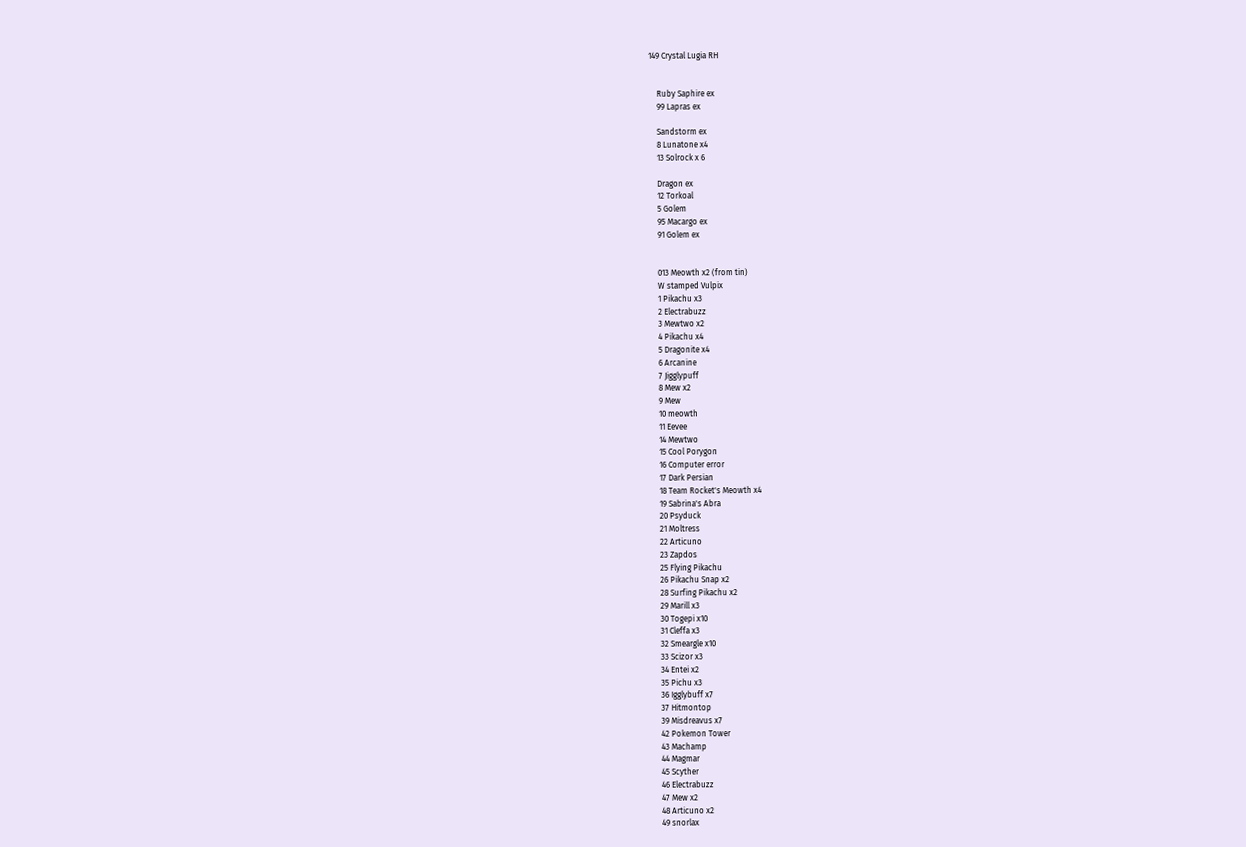149 Crystal Lugia RH


    Ruby Saphire ex
    99 Lapras ex

    Sandstorm ex
    8 Lunatone x4
    13 Solrock x 6

    Dragon ex
    12 Torkoal
    5 Golem
    95 Macargo ex
    91 Golem ex


    013 Meowth x2 (from tin)
    W stamped Vulpix
    1 Pikachu x3
    2 Electrabuzz
    3 Mewtwo x2
    4 Pikachu x4
    5 Dragonite x4
    6 Arcanine
    7 Jigglypuff
    8 Mew x2
    9 Mew
    10 meowth
    11 Eevee
    14 Mewtwo
    15 Cool Porygon
    16 Computer error
    17 Dark Persian
    18 Team Rocket's Meowth x4
    19 Sabrina's Abra
    20 Psyduck
    21 Moltress
    22 Articuno
    23 Zapdos
    25 Flying Pikachu
    26 Pikachu Snap x2
    28 Surfing Pikachu x2
    29 Marill x3
    30 Togepi x10
    31 Cleffa x3
    32 Smeargle x10
    33 Scizor x3
    34 Entei x2
    35 Pichu x3
    36 Igglybuff x7
    37 Hitmontop
    39 Misdreavus x7
    42 Pokemon Tower
    43 Machamp
    44 Magmar
    45 Scyther
    46 Electrabuzz
    47 Mew x2
    48 Articuno x2
    49 snorlax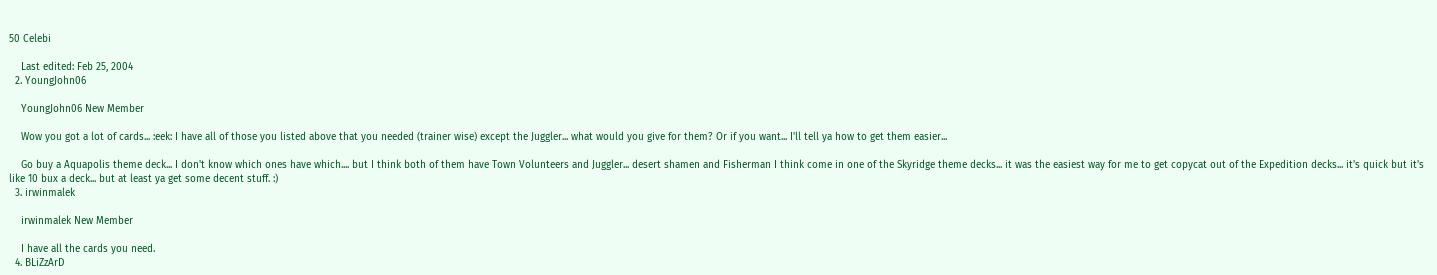50 Celebi

    Last edited: Feb 25, 2004
  2. YoungJohn06

    YoungJohn06 New Member

    Wow you got a lot of cards... :eek: I have all of those you listed above that you needed (trainer wise) except the Juggler... what would you give for them? Or if you want... I'll tell ya how to get them easier...

    Go buy a Aquapolis theme deck... I don't know which ones have which.... but I think both of them have Town Volunteers and Juggler... desert shamen and Fisherman I think come in one of the Skyridge theme decks... it was the easiest way for me to get copycat out of the Expedition decks... it's quick but it's like 10 bux a deck... but at least ya get some decent stuff. :)
  3. irwinmalek

    irwinmalek New Member

    I have all the cards you need.
  4. BLiZzArD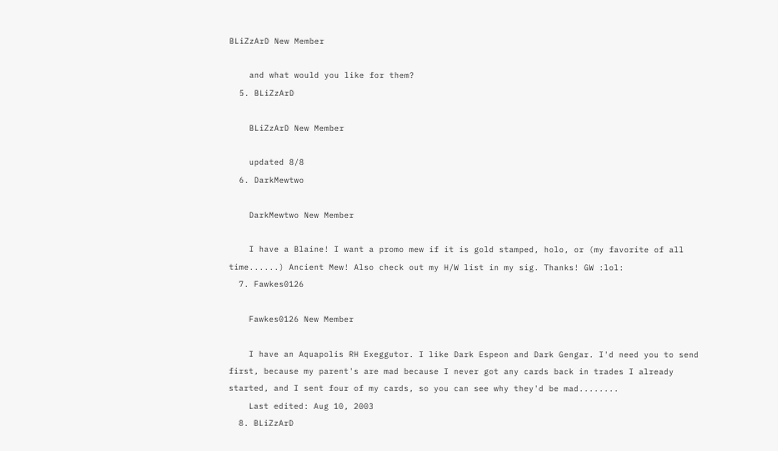BLiZzArD New Member

    and what would you like for them?
  5. BLiZzArD

    BLiZzArD New Member

    updated 8/8
  6. DarkMewtwo

    DarkMewtwo New Member

    I have a Blaine! I want a promo mew if it is gold stamped, holo, or (my favorite of all time......) Ancient Mew! Also check out my H/W list in my sig. Thanks! GW :lol:
  7. Fawkes0126

    Fawkes0126 New Member

    I have an Aquapolis RH Exeggutor. I like Dark Espeon and Dark Gengar. I'd need you to send first, because my parent's are mad because I never got any cards back in trades I already started, and I sent four of my cards, so you can see why they'd be mad........
    Last edited: Aug 10, 2003
  8. BLiZzArD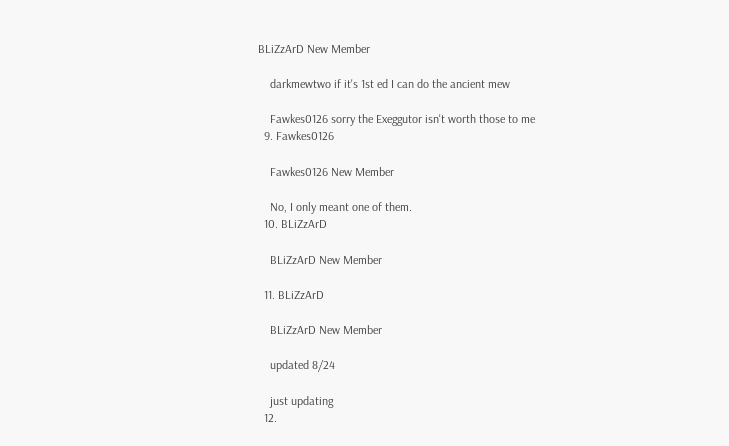BLiZzArD New Member

    darkmewtwo if it's 1st ed I can do the ancient mew

    Fawkes0126 sorry the Exeggutor isn't worth those to me
  9. Fawkes0126

    Fawkes0126 New Member

    No, I only meant one of them.
  10. BLiZzArD

    BLiZzArD New Member

  11. BLiZzArD

    BLiZzArD New Member

    updated 8/24

    just updating
  12.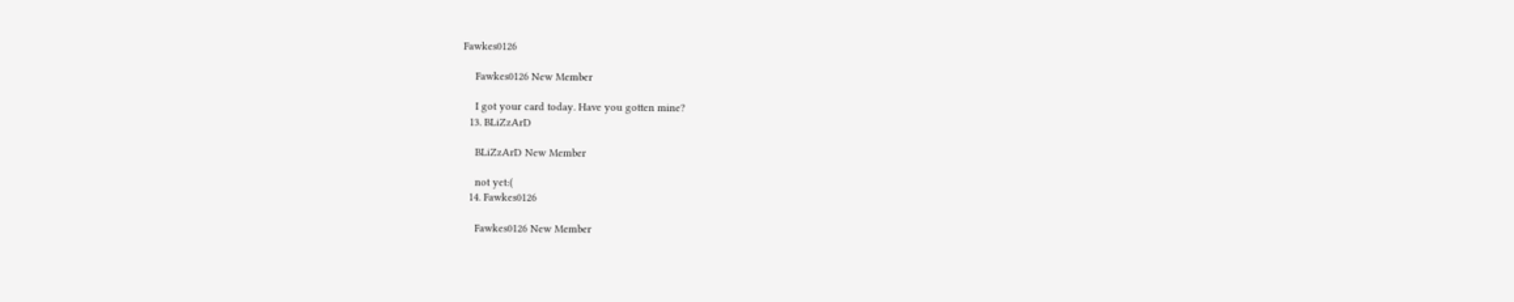Fawkes0126

    Fawkes0126 New Member

    I got your card today. Have you gotten mine?
  13. BLiZzArD

    BLiZzArD New Member

    not yet:(
  14. Fawkes0126

    Fawkes0126 New Member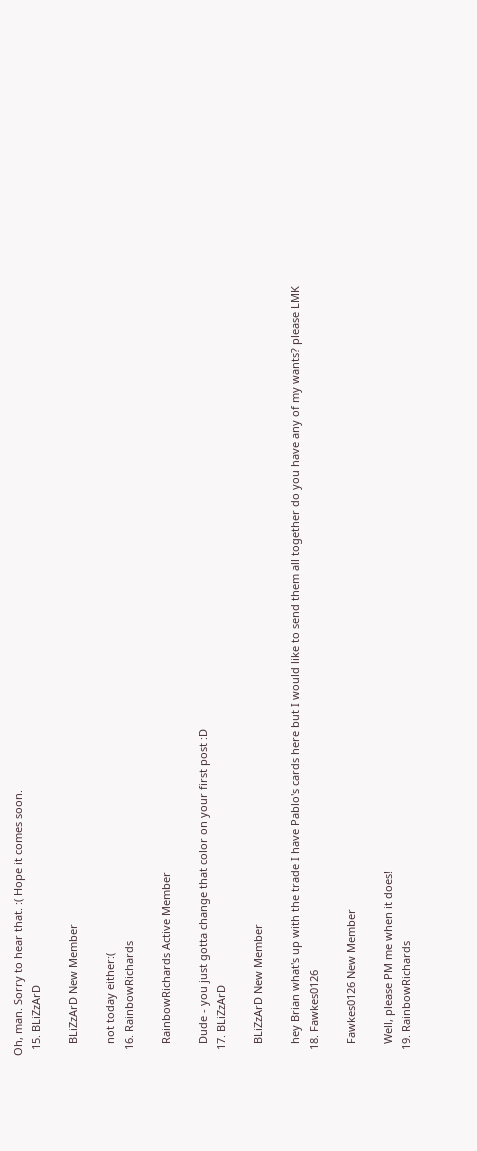Oh, man. Sorry to hear that. :( Hope it comes soon.
  15. BLiZzArD

    BLiZzArD New Member

    not today either:(
  16. RainbowRichards

    RainbowRichards Active Member

    Dude - you just gotta change that color on your first post :D
  17. BLiZzArD

    BLiZzArD New Member

    hey Brian what's up with the trade I have Pablo's cards here but I would like to send them all together do you have any of my wants? please LMK
  18. Fawkes0126

    Fawkes0126 New Member

    Well, please PM me when it does!
  19. RainbowRichards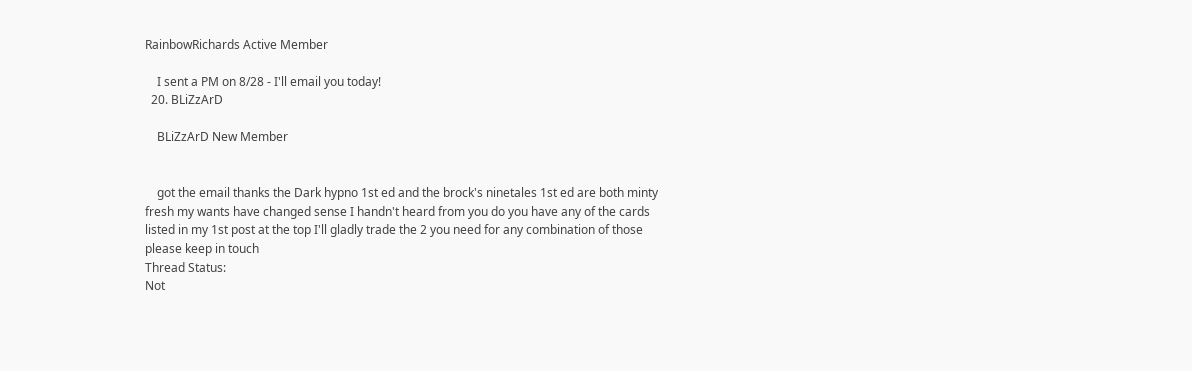RainbowRichards Active Member

    I sent a PM on 8/28 - I'll email you today!
  20. BLiZzArD

    BLiZzArD New Member


    got the email thanks the Dark hypno 1st ed and the brock's ninetales 1st ed are both minty fresh my wants have changed sense I handn't heard from you do you have any of the cards listed in my 1st post at the top I'll gladly trade the 2 you need for any combination of those please keep in touch
Thread Status:
Not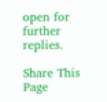open for further replies.

Share This Page